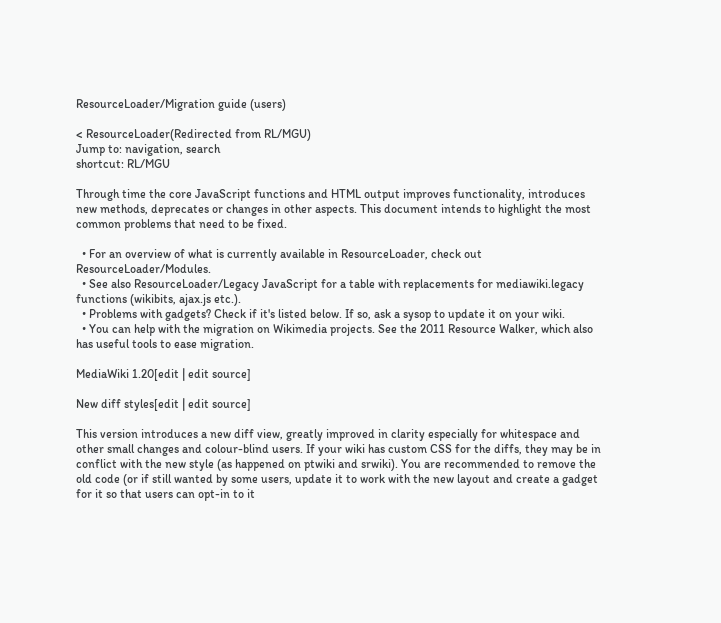ResourceLoader/Migration guide (users)

< ResourceLoader(Redirected from RL/MGU)
Jump to: navigation, search
shortcut: RL/MGU

Through time the core JavaScript functions and HTML output improves functionality, introduces new methods, deprecates or changes in other aspects. This document intends to highlight the most common problems that need to be fixed.

  • For an overview of what is currently available in ResourceLoader, check out ResourceLoader/Modules.
  • See also ResourceLoader/Legacy JavaScript for a table with replacements for mediawiki.legacy functions (wikibits, ajax.js etc.).
  • Problems with gadgets? Check if it's listed below. If so, ask a sysop to update it on your wiki.
  • You can help with the migration on Wikimedia projects. See the 2011 Resource Walker, which also has useful tools to ease migration.

MediaWiki 1.20[edit | edit source]

New diff styles[edit | edit source]

This version introduces a new diff view, greatly improved in clarity especially for whitespace and other small changes and colour-blind users. If your wiki has custom CSS for the diffs, they may be in conflict with the new style (as happened on ptwiki and srwiki). You are recommended to remove the old code (or if still wanted by some users, update it to work with the new layout and create a gadget for it so that users can opt-in to it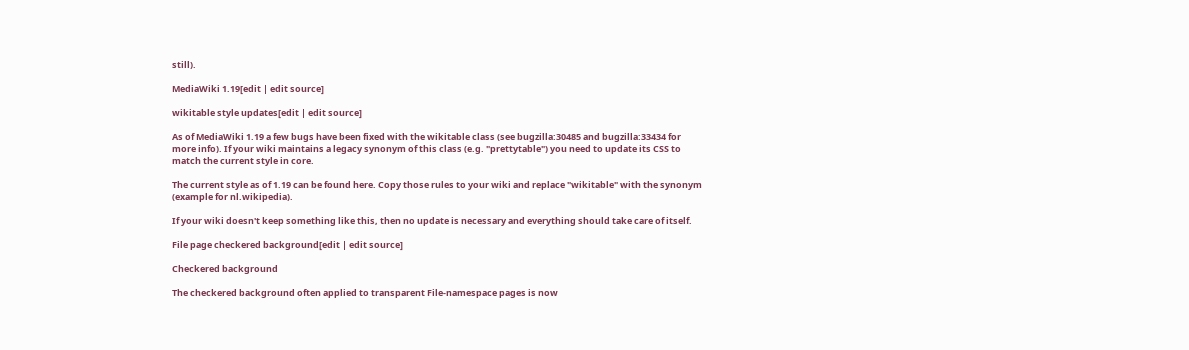still).

MediaWiki 1.19[edit | edit source]

wikitable style updates[edit | edit source]

As of MediaWiki 1.19 a few bugs have been fixed with the wikitable class (see bugzilla:30485 and bugzilla:33434 for more info). If your wiki maintains a legacy synonym of this class (e.g. "prettytable") you need to update its CSS to match the current style in core.

The current style as of 1.19 can be found here. Copy those rules to your wiki and replace "wikitable" with the synonym (example for nl.wikipedia).

If your wiki doesn't keep something like this, then no update is necessary and everything should take care of itself.

File page checkered background[edit | edit source]

Checkered background

The checkered background often applied to transparent File-namespace pages is now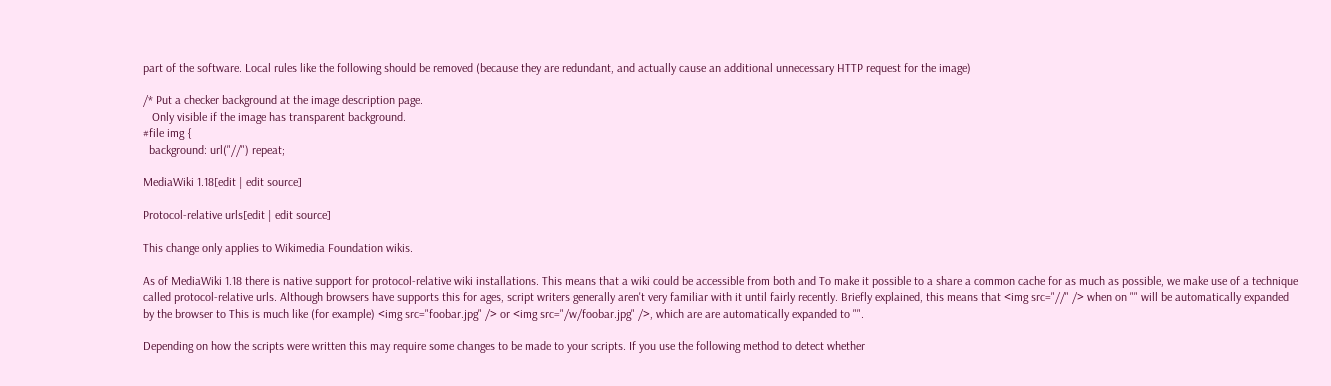part of the software. Local rules like the following should be removed (because they are redundant, and actually cause an additional unnecessary HTTP request for the image)

/* Put a checker background at the image description page.
   Only visible if the image has transparent background.
#file img {
  background: url("//") repeat;

MediaWiki 1.18[edit | edit source]

Protocol-relative urls[edit | edit source]

This change only applies to Wikimedia Foundation wikis.

As of MediaWiki 1.18 there is native support for protocol-relative wiki installations. This means that a wiki could be accessible from both and To make it possible to a share a common cache for as much as possible, we make use of a technique called protocol-relative urls. Although browsers have supports this for ages, script writers generally aren't very familiar with it until fairly recently. Briefly explained, this means that <img src="//" /> when on "" will be automatically expanded by the browser to This is much like (for example) <img src="foobar.jpg" /> or <img src="/w/foobar.jpg" />, which are are automatically expanded to "".

Depending on how the scripts were written this may require some changes to be made to your scripts. If you use the following method to detect whether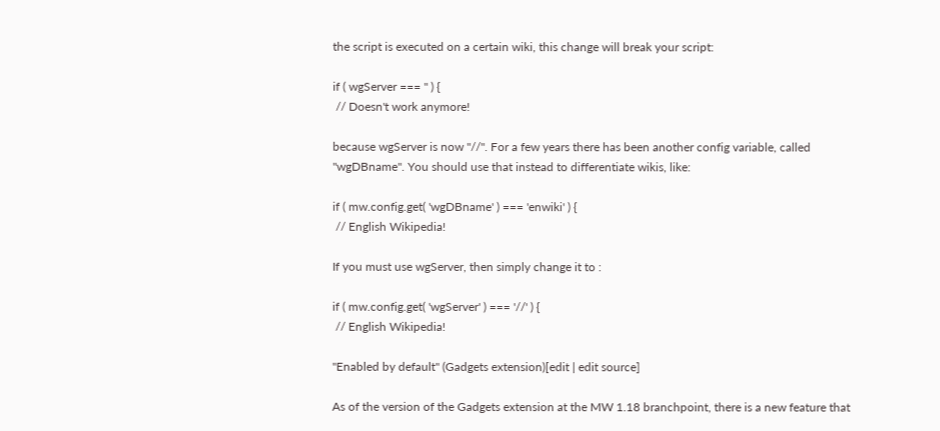the script is executed on a certain wiki, this change will break your script:

if ( wgServer === '' ) {
 // Doesn't work anymore!

because wgServer is now "//". For a few years there has been another config variable, called "wgDBname". You should use that instead to differentiate wikis, like:

if ( mw.config.get( 'wgDBname' ) === 'enwiki' ) {
 // English Wikipedia!

If you must use wgServer, then simply change it to :

if ( mw.config.get( 'wgServer' ) === '//' ) {
 // English Wikipedia!

"Enabled by default" (Gadgets extension)[edit | edit source]

As of the version of the Gadgets extension at the MW 1.18 branchpoint, there is a new feature that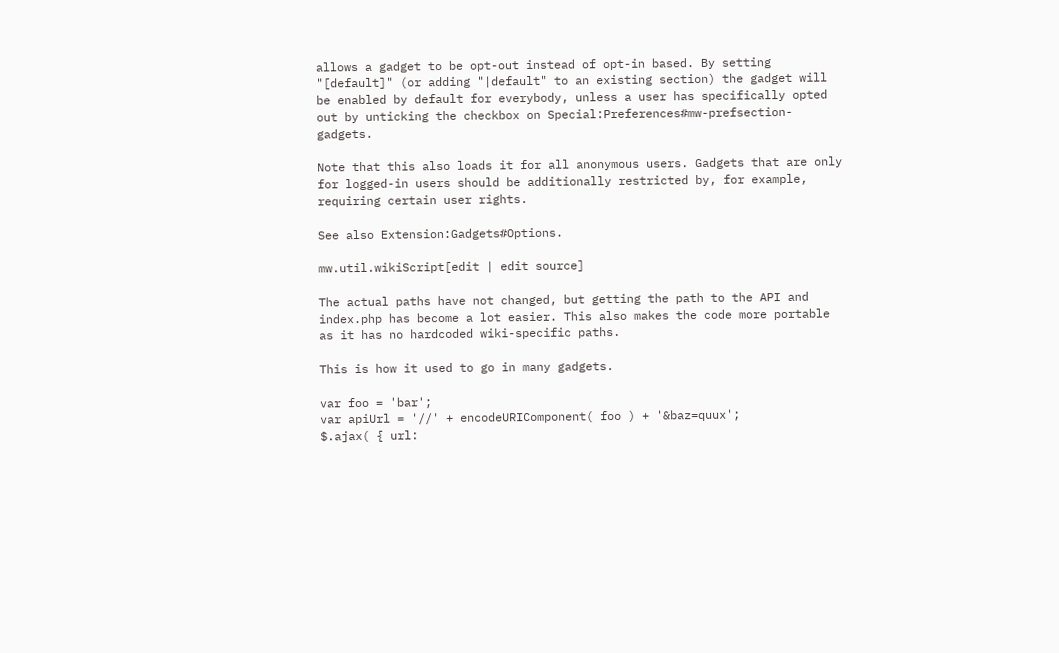allows a gadget to be opt-out instead of opt-in based. By setting "[default]" (or adding "|default" to an existing section) the gadget will be enabled by default for everybody, unless a user has specifically opted out by unticking the checkbox on Special:Preferences#mw-prefsection-gadgets.

Note that this also loads it for all anonymous users. Gadgets that are only for logged-in users should be additionally restricted by, for example, requiring certain user rights.

See also Extension:Gadgets#Options.

mw.util.wikiScript[edit | edit source]

The actual paths have not changed, but getting the path to the API and index.php has become a lot easier. This also makes the code more portable as it has no hardcoded wiki-specific paths.

This is how it used to go in many gadgets.

var foo = 'bar';
var apiUrl = '//' + encodeURIComponent( foo ) + '&baz=quux';
$.ajax( { url: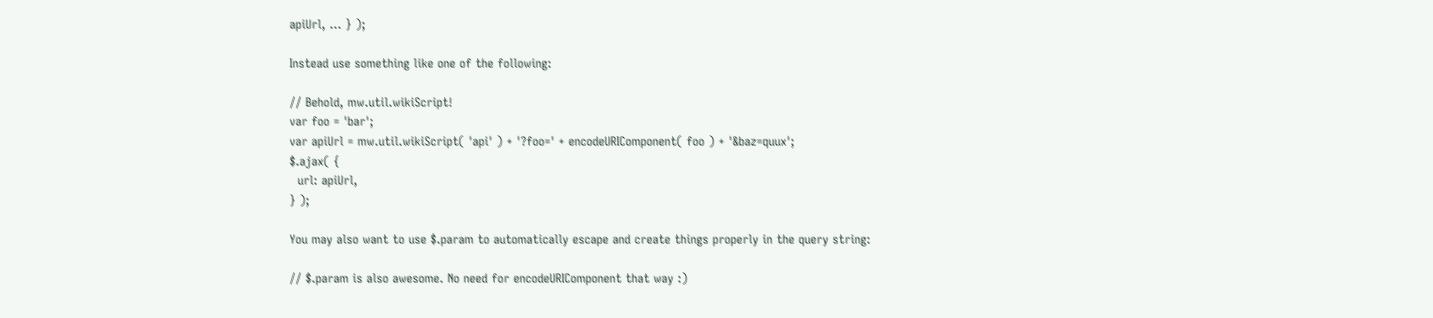apiUrl, ... } );

Instead use something like one of the following:

// Behold, mw.util.wikiScript!
var foo = 'bar';
var apiUrl = mw.util.wikiScript( 'api' ) + '?foo=' + encodeURIComponent( foo ) + '&baz=quux';
$.ajax( {
  url: apiUrl,
} );

You may also want to use $.param to automatically escape and create things properly in the query string:

// $.param is also awesome. No need for encodeURIComponent that way :)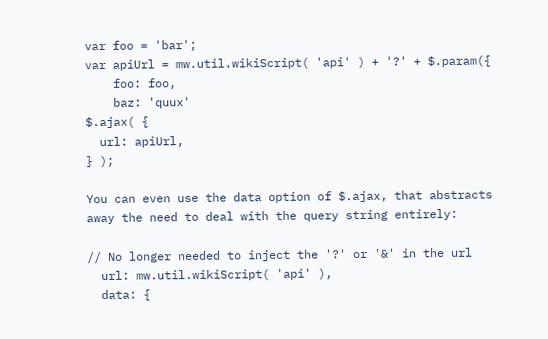var foo = 'bar';
var apiUrl = mw.util.wikiScript( 'api' ) + '?' + $.param({
    foo: foo,
    baz: 'quux'
$.ajax( {
  url: apiUrl,
} );

You can even use the data option of $.ajax, that abstracts away the need to deal with the query string entirely:

// No longer needed to inject the '?' or '&' in the url
  url: mw.util.wikiScript( 'api' ),
  data: {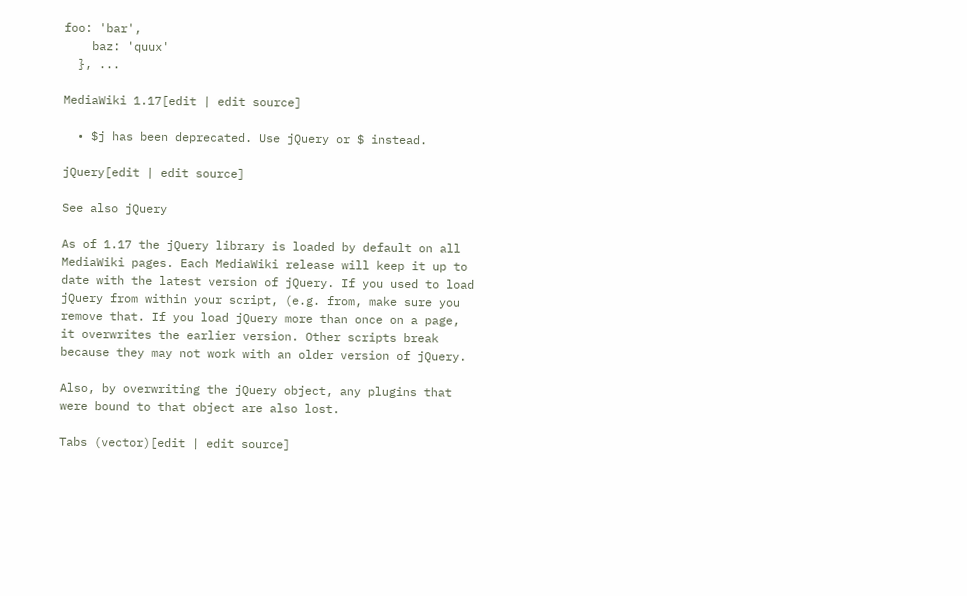foo: 'bar',
    baz: 'quux'
  }, ...

MediaWiki 1.17[edit | edit source]

  • $j has been deprecated. Use jQuery or $ instead.

jQuery[edit | edit source]

See also jQuery

As of 1.17 the jQuery library is loaded by default on all MediaWiki pages. Each MediaWiki release will keep it up to date with the latest version of jQuery. If you used to load jQuery from within your script, (e.g. from, make sure you remove that. If you load jQuery more than once on a page, it overwrites the earlier version. Other scripts break because they may not work with an older version of jQuery.

Also, by overwriting the jQuery object, any plugins that were bound to that object are also lost.

Tabs (vector)[edit | edit source]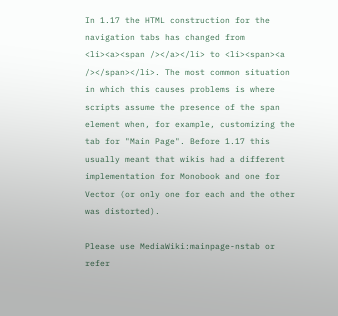In 1.17 the HTML construction for the navigation tabs has changed from <li><a><span /></a></li> to <li><span><a /></span></li>. The most common situation in which this causes problems is where scripts assume the presence of the span element when, for example, customizing the tab for "Main Page". Before 1.17 this usually meant that wikis had a different implementation for Monobook and one for Vector (or only one for each and the other was distorted).

Please use MediaWiki:mainpage-nstab or refer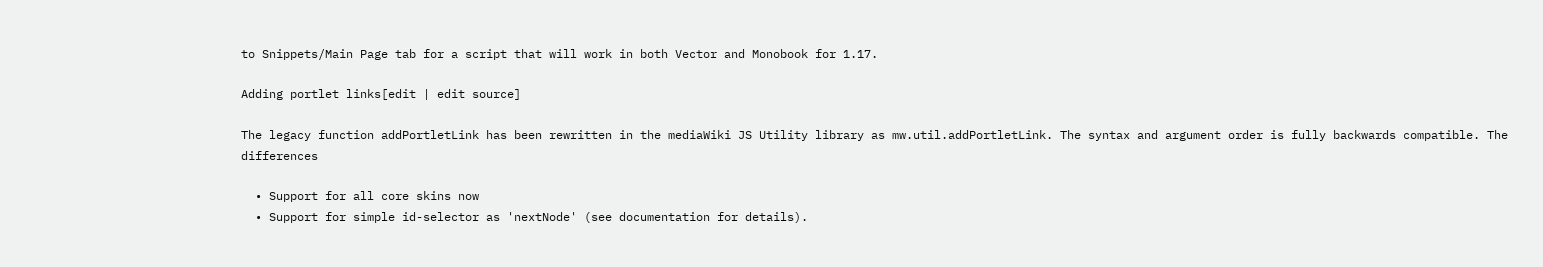to Snippets/Main Page tab for a script that will work in both Vector and Monobook for 1.17.

Adding portlet links[edit | edit source]

The legacy function addPortletLink has been rewritten in the mediaWiki JS Utility library as mw.util.addPortletLink. The syntax and argument order is fully backwards compatible. The differences

  • Support for all core skins now
  • Support for simple id-selector as 'nextNode' (see documentation for details).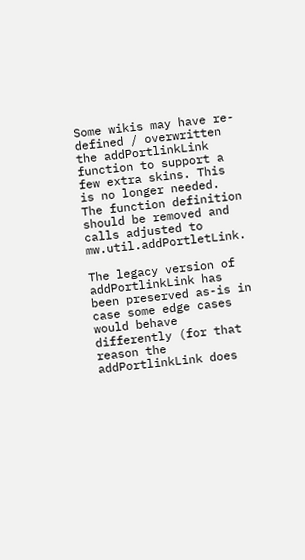Some wikis may have re-defined / overwritten the addPortlinkLink function to support a few extra skins. This is no longer needed. The function definition should be removed and calls adjusted to mw.util.addPortletLink.

The legacy version of addPortlinkLink has been preserved as-is in case some edge cases would behave differently (for that reason the addPortlinkLink does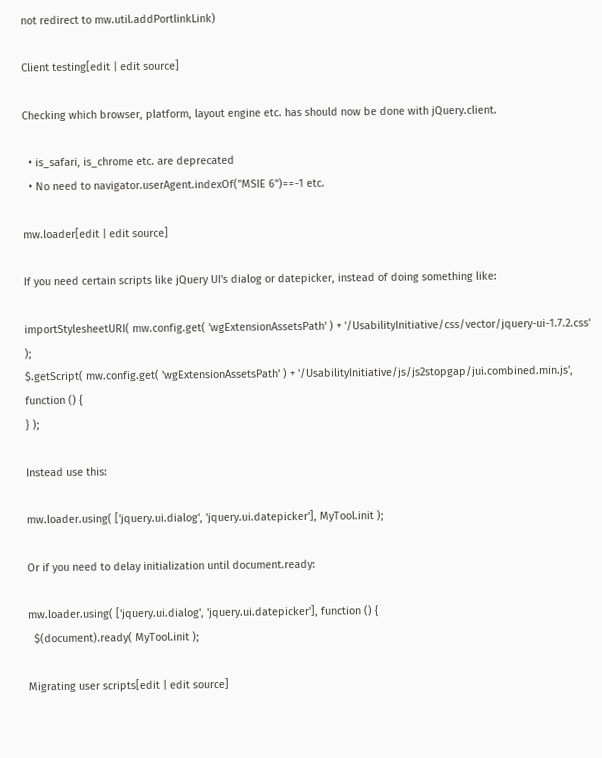not redirect to mw.util.addPortlinkLink)

Client testing[edit | edit source]

Checking which browser, platform, layout engine etc. has should now be done with jQuery.client.

  • is_safari, is_chrome etc. are deprecated
  • No need to navigator.userAgent.indexOf("MSIE 6")==-1 etc.

mw.loader[edit | edit source]

If you need certain scripts like jQuery UI's dialog or datepicker, instead of doing something like:

importStylesheetURI( mw.config.get( 'wgExtensionAssetsPath' ) + '/UsabilityInitiative/css/vector/jquery-ui-1.7.2.css' );
$.getScript( mw.config.get( 'wgExtensionAssetsPath' ) + '/UsabilityInitiative/js/js2stopgap/jui.combined.min.js', function () {
} );

Instead use this:

mw.loader.using( ['jquery.ui.dialog', 'jquery.ui.datepicker'], MyTool.init );

Or if you need to delay initialization until document.ready:

mw.loader.using( ['jquery.ui.dialog', 'jquery.ui.datepicker'], function () {
  $(document).ready( MyTool.init );

Migrating user scripts[edit | edit source]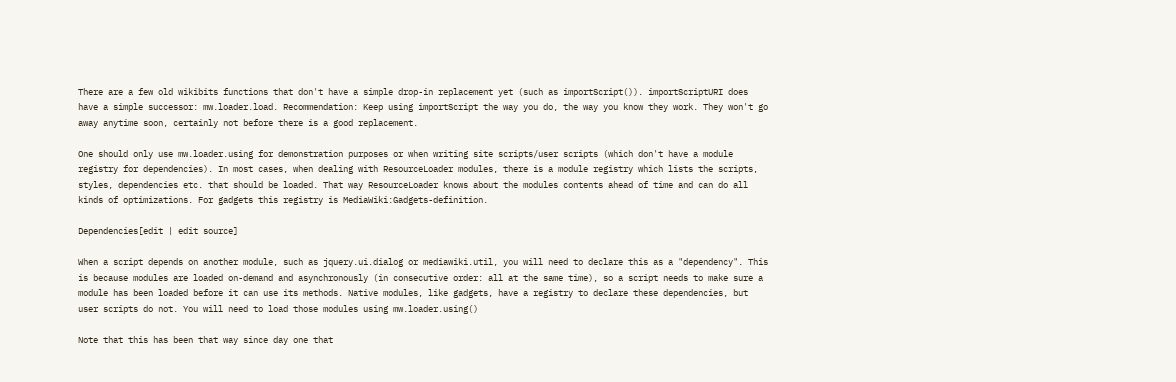There are a few old wikibits functions that don't have a simple drop-in replacement yet (such as importScript()). importScriptURI does have a simple successor: mw.loader.load. Recommendation: Keep using importScript the way you do, the way you know they work. They won't go away anytime soon, certainly not before there is a good replacement.

One should only use mw.loader.using for demonstration purposes or when writing site scripts/user scripts (which don't have a module registry for dependencies). In most cases, when dealing with ResourceLoader modules, there is a module registry which lists the scripts, styles, dependencies etc. that should be loaded. That way ResourceLoader knows about the modules contents ahead of time and can do all kinds of optimizations. For gadgets this registry is MediaWiki:Gadgets-definition.

Dependencies[edit | edit source]

When a script depends on another module, such as jquery.ui.dialog or mediawiki.util, you will need to declare this as a "dependency". This is because modules are loaded on-demand and asynchronously (in consecutive order: all at the same time), so a script needs to make sure a module has been loaded before it can use its methods. Native modules, like gadgets, have a registry to declare these dependencies, but user scripts do not. You will need to load those modules using mw.loader.using()

Note that this has been that way since day one that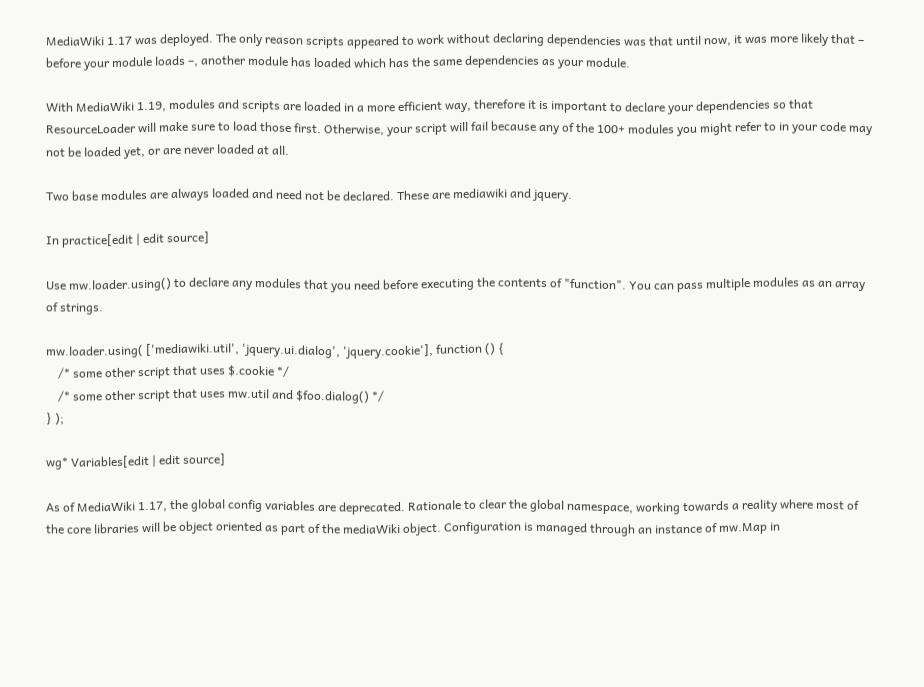MediaWiki 1.17 was deployed. The only reason scripts appeared to work without declaring dependencies was that until now, it was more likely that – before your module loads –, another module has loaded which has the same dependencies as your module.

With MediaWiki 1.19, modules and scripts are loaded in a more efficient way, therefore it is important to declare your dependencies so that ResourceLoader will make sure to load those first. Otherwise, your script will fail because any of the 100+ modules you might refer to in your code may not be loaded yet, or are never loaded at all.

Two base modules are always loaded and need not be declared. These are mediawiki and jquery.

In practice[edit | edit source]

Use mw.loader.using() to declare any modules that you need before executing the contents of "function". You can pass multiple modules as an array of strings.

mw.loader.using( ['mediawiki.util', 'jquery.ui.dialog', 'jquery.cookie'], function () {
    /* some other script that uses $.cookie */
    /* some other script that uses mw.util and $foo.dialog() */
} );

wg* Variables[edit | edit source]

As of MediaWiki 1.17, the global config variables are deprecated. Rationale to clear the global namespace, working towards a reality where most of the core libraries will be object oriented as part of the mediaWiki object. Configuration is managed through an instance of mw.Map in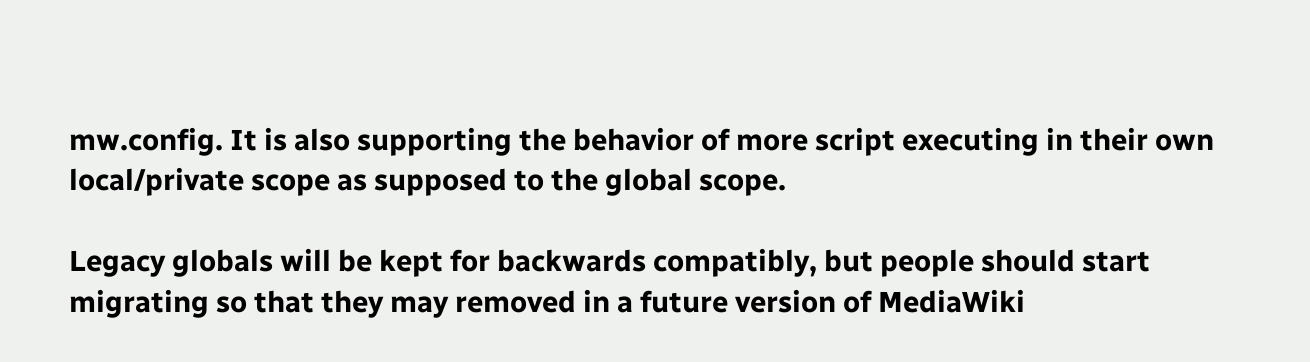mw.config. It is also supporting the behavior of more script executing in their own local/private scope as supposed to the global scope.

Legacy globals will be kept for backwards compatibly, but people should start migrating so that they may removed in a future version of MediaWiki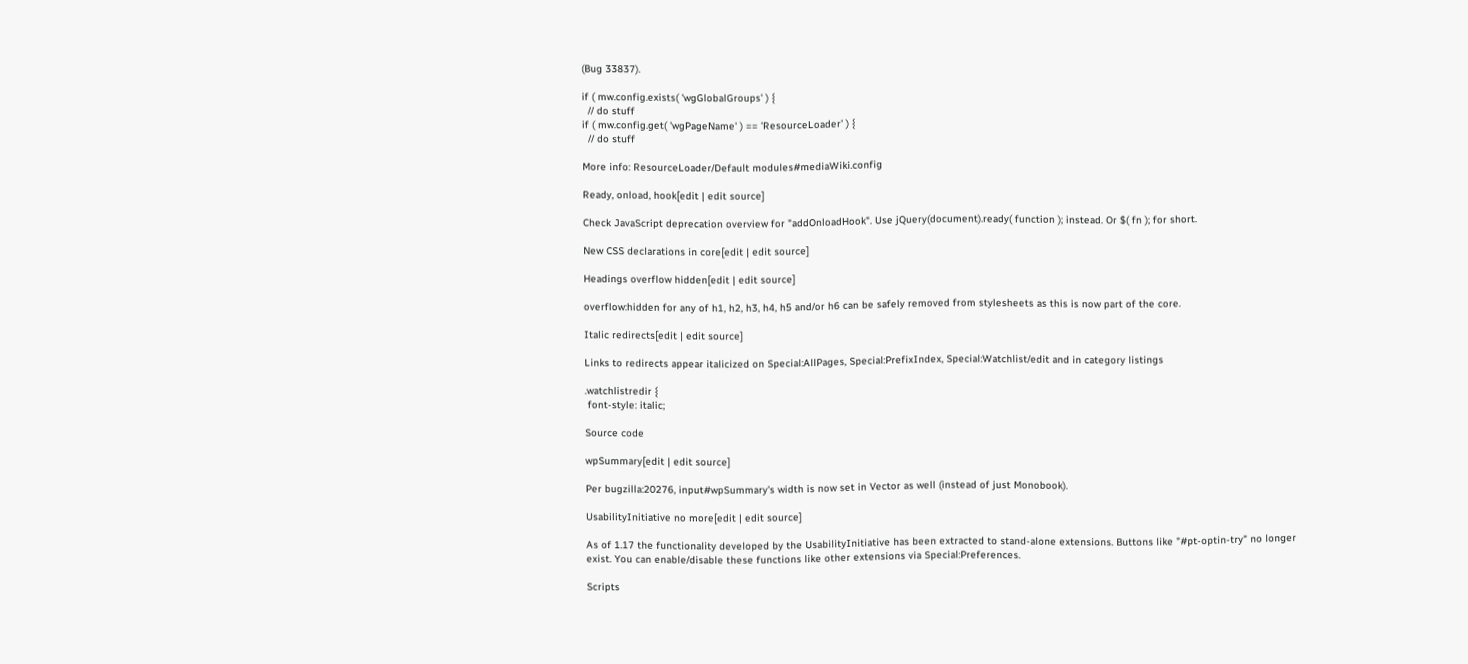(Bug 33837).

if ( mw.config.exists( 'wgGlobalGroups' ) {
  // do stuff
if ( mw.config.get( 'wgPageName' ) == 'ResourceLoader' ) {
  // do stuff

More info: ResourceLoader/Default modules#mediaWiki.config

Ready, onload, hook[edit | edit source]

Check JavaScript deprecation overview for "addOnloadHook". Use jQuery(document).ready( function ); instead. Or $( fn ); for short.

New CSS declarations in core[edit | edit source]

Headings overflow hidden[edit | edit source]

overflow:hidden for any of h1, h2, h3, h4, h5 and/or h6 can be safely removed from stylesheets as this is now part of the core.

Italic redirects[edit | edit source]

Links to redirects appear italicized on Special:AllPages, Special:PrefixIndex, Special:Watchlist/edit and in category listings

.watchlistredir {
 font-style: italic;

Source code

wpSummary[edit | edit source]

Per bugzilla:20276, input#wpSummary's width is now set in Vector as well (instead of just Monobook).

UsabilityInitiative no more[edit | edit source]

As of 1.17 the functionality developed by the UsabilityInitiative has been extracted to stand-alone extensions. Buttons like "#pt-optin-try" no longer exist. You can enable/disable these functions like other extensions via Special:Preferences.

Scripts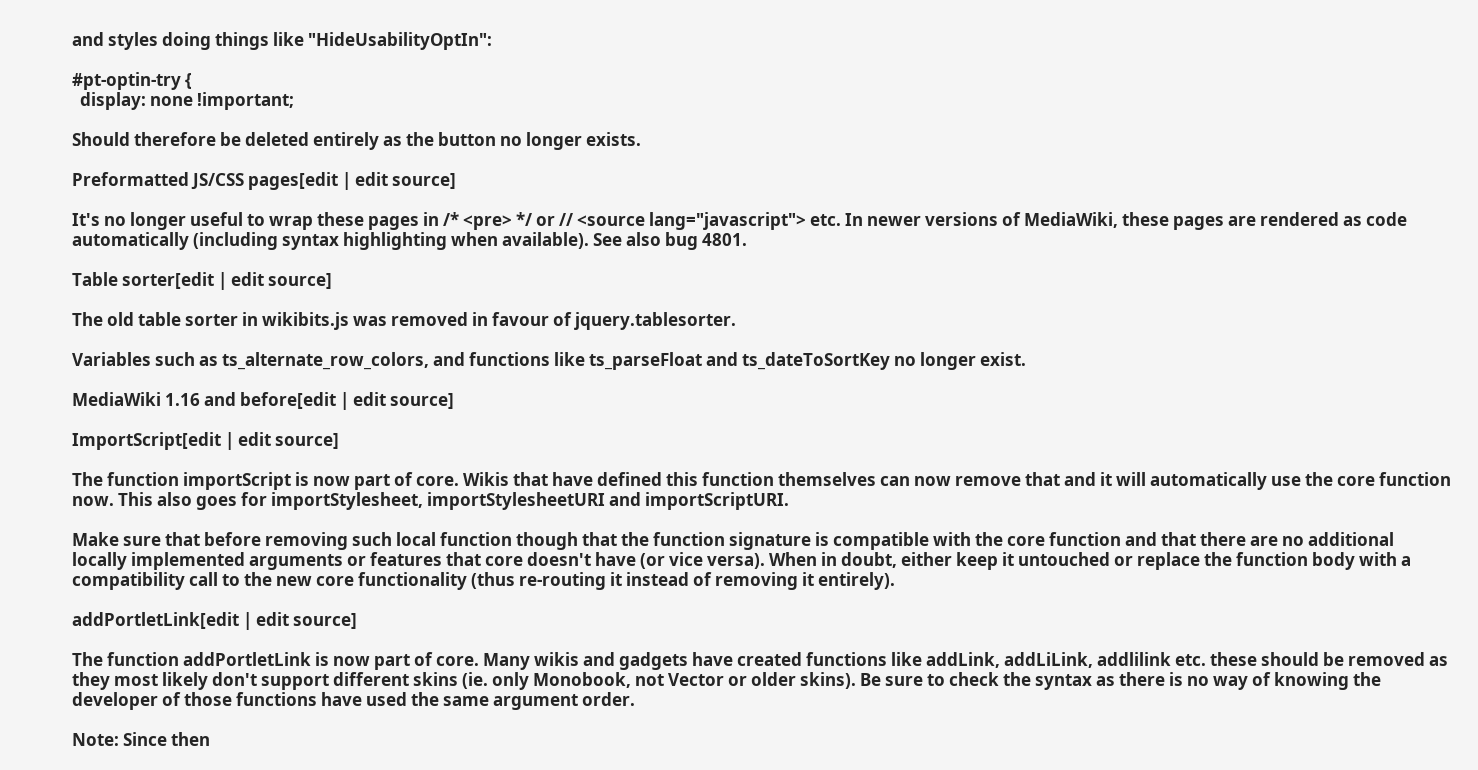and styles doing things like "HideUsabilityOptIn":

#pt-optin-try {
  display: none !important;

Should therefore be deleted entirely as the button no longer exists.

Preformatted JS/CSS pages[edit | edit source]

It's no longer useful to wrap these pages in /* <pre> */ or // <source lang="javascript"> etc. In newer versions of MediaWiki, these pages are rendered as code automatically (including syntax highlighting when available). See also bug 4801.

Table sorter[edit | edit source]

The old table sorter in wikibits.js was removed in favour of jquery.tablesorter.

Variables such as ts_alternate_row_colors, and functions like ts_parseFloat and ts_dateToSortKey no longer exist.

MediaWiki 1.16 and before[edit | edit source]

ImportScript[edit | edit source]

The function importScript is now part of core. Wikis that have defined this function themselves can now remove that and it will automatically use the core function now. This also goes for importStylesheet, importStylesheetURI and importScriptURI.

Make sure that before removing such local function though that the function signature is compatible with the core function and that there are no additional locally implemented arguments or features that core doesn't have (or vice versa). When in doubt, either keep it untouched or replace the function body with a compatibility call to the new core functionality (thus re-routing it instead of removing it entirely).

addPortletLink[edit | edit source]

The function addPortletLink is now part of core. Many wikis and gadgets have created functions like addLink, addLiLink, addlilink etc. these should be removed as they most likely don't support different skins (ie. only Monobook, not Vector or older skins). Be sure to check the syntax as there is no way of knowing the developer of those functions have used the same argument order.

Note: Since then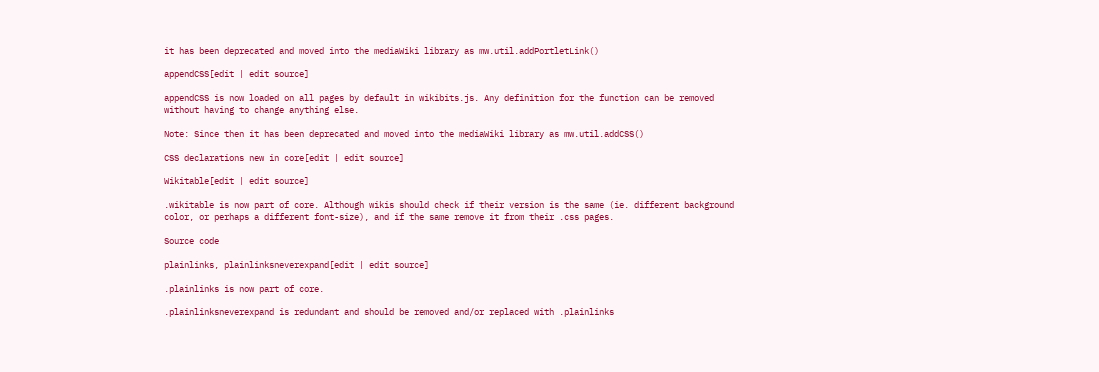it has been deprecated and moved into the mediaWiki library as mw.util.addPortletLink()

appendCSS[edit | edit source]

appendCSS is now loaded on all pages by default in wikibits.js. Any definition for the function can be removed without having to change anything else.

Note: Since then it has been deprecated and moved into the mediaWiki library as mw.util.addCSS()

CSS declarations new in core[edit | edit source]

Wikitable[edit | edit source]

.wikitable is now part of core. Although wikis should check if their version is the same (ie. different background color, or perhaps a different font-size), and if the same remove it from their .css pages.

Source code

plainlinks, plainlinksneverexpand[edit | edit source]

.plainlinks is now part of core.

.plainlinksneverexpand is redundant and should be removed and/or replaced with .plainlinks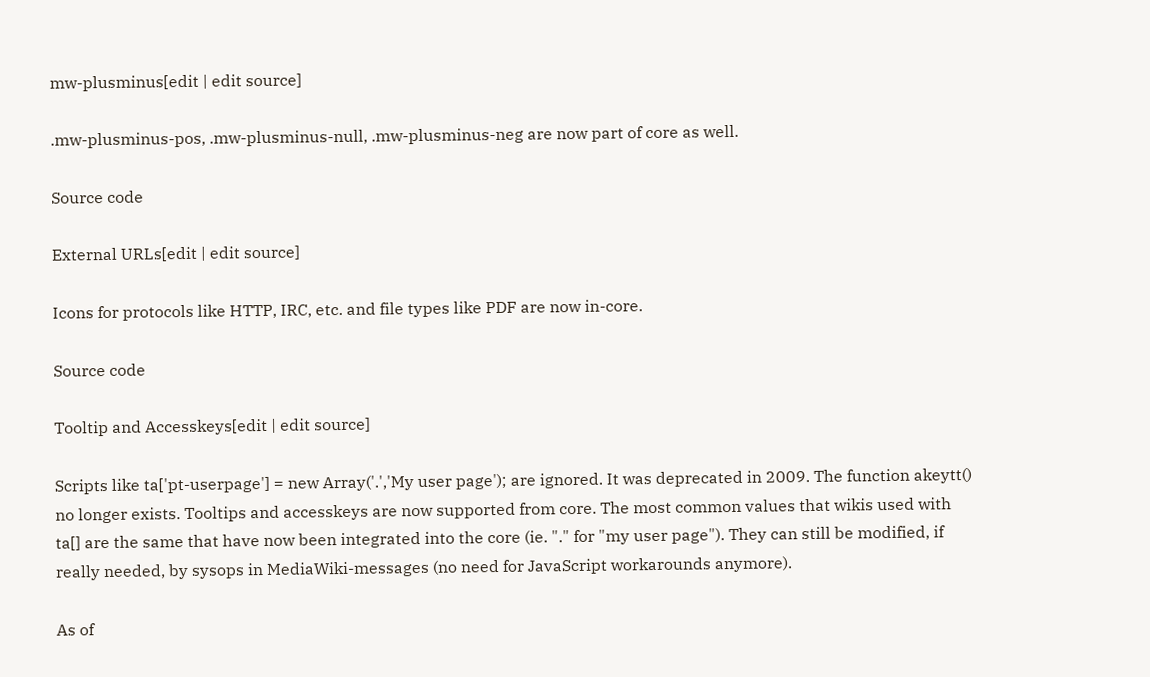mw-plusminus[edit | edit source]

.mw-plusminus-pos, .mw-plusminus-null, .mw-plusminus-neg are now part of core as well.

Source code

External URLs[edit | edit source]

Icons for protocols like HTTP, IRC, etc. and file types like PDF are now in-core.

Source code

Tooltip and Accesskeys[edit | edit source]

Scripts like ta['pt-userpage'] = new Array('.','My user page'); are ignored. It was deprecated in 2009. The function akeytt() no longer exists. Tooltips and accesskeys are now supported from core. The most common values that wikis used with ta[] are the same that have now been integrated into the core (ie. "." for "my user page"). They can still be modified, if really needed, by sysops in MediaWiki-messages (no need for JavaScript workarounds anymore).

As of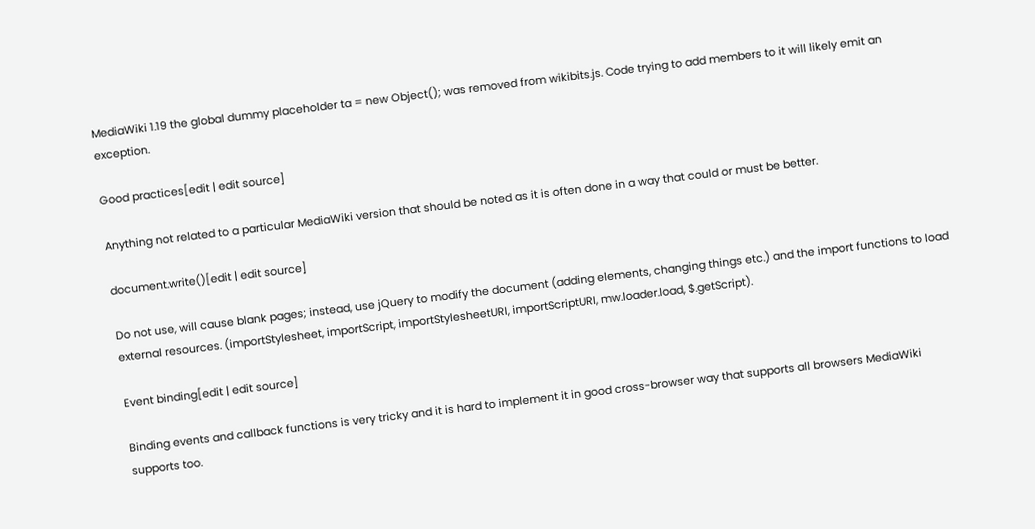MediaWiki 1.19 the global dummy placeholder ta = new Object(); was removed from wikibits.js. Code trying to add members to it will likely emit an exception.

Good practices[edit | edit source]

Anything not related to a particular MediaWiki version that should be noted as it is often done in a way that could or must be better.

document.write()[edit | edit source]

Do not use, will cause blank pages; instead, use jQuery to modify the document (adding elements, changing things etc.) and the import functions to load external resources. (importStylesheet, importScript, importStylesheetURI, importScriptURI, mw.loader.load, $.getScript).

Event binding[edit | edit source]

Binding events and callback functions is very tricky and it is hard to implement it in good cross-browser way that supports all browsers MediaWiki supports too.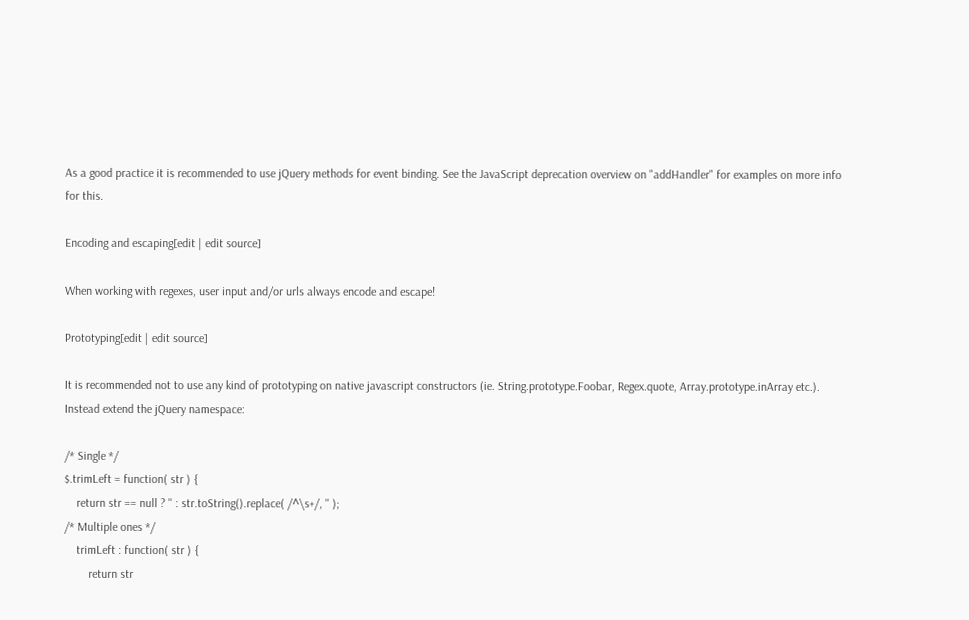As a good practice it is recommended to use jQuery methods for event binding. See the JavaScript deprecation overview on "addHandler" for examples on more info for this.

Encoding and escaping[edit | edit source]

When working with regexes, user input and/or urls always encode and escape!

Prototyping[edit | edit source]

It is recommended not to use any kind of prototyping on native javascript constructors (ie. String.prototype.Foobar, Regex.quote, Array.prototype.inArray etc.). Instead extend the jQuery namespace:

/* Single */
$.trimLeft = function( str ) {
    return str == null ? '' : str.toString().replace( /^\s+/, '' );
/* Multiple ones */
    trimLeft : function( str ) {
        return str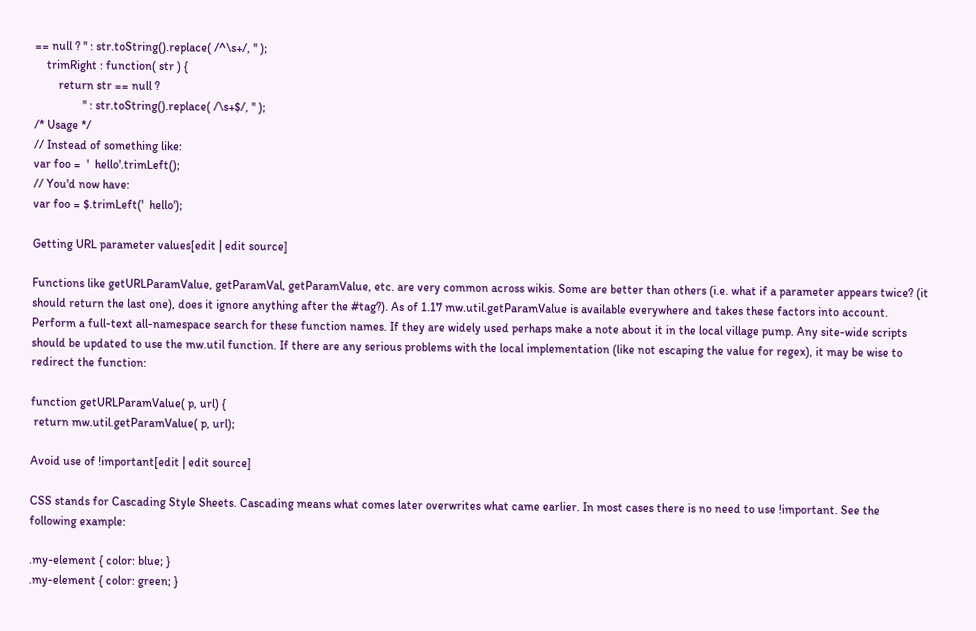== null ? '' : str.toString().replace( /^\s+/, '' );
    trimRight : function( str ) {
        return str == null ?
                '' : str.toString().replace( /\s+$/, '' );
/* Usage */
// Instead of something like:
var foo =  '  hello'.trimLeft();
// You'd now have:
var foo = $.trimLeft('  hello');

Getting URL parameter values[edit | edit source]

Functions like getURLParamValue, getParamVal, getParamValue, etc. are very common across wikis. Some are better than others (i.e. what if a parameter appears twice? (it should return the last one), does it ignore anything after the #tag?). As of 1.17 mw.util.getParamValue is available everywhere and takes these factors into account. Perform a full-text all-namespace search for these function names. If they are widely used perhaps make a note about it in the local village pump. Any site-wide scripts should be updated to use the mw.util function. If there are any serious problems with the local implementation (like not escaping the value for regex), it may be wise to redirect the function:

function getURLParamValue( p, url) {
 return mw.util.getParamValue( p, url);

Avoid use of !important[edit | edit source]

CSS stands for Cascading Style Sheets. Cascading means what comes later overwrites what came earlier. In most cases there is no need to use !important. See the following example:

.my-element { color: blue; }
.my-element { color: green; }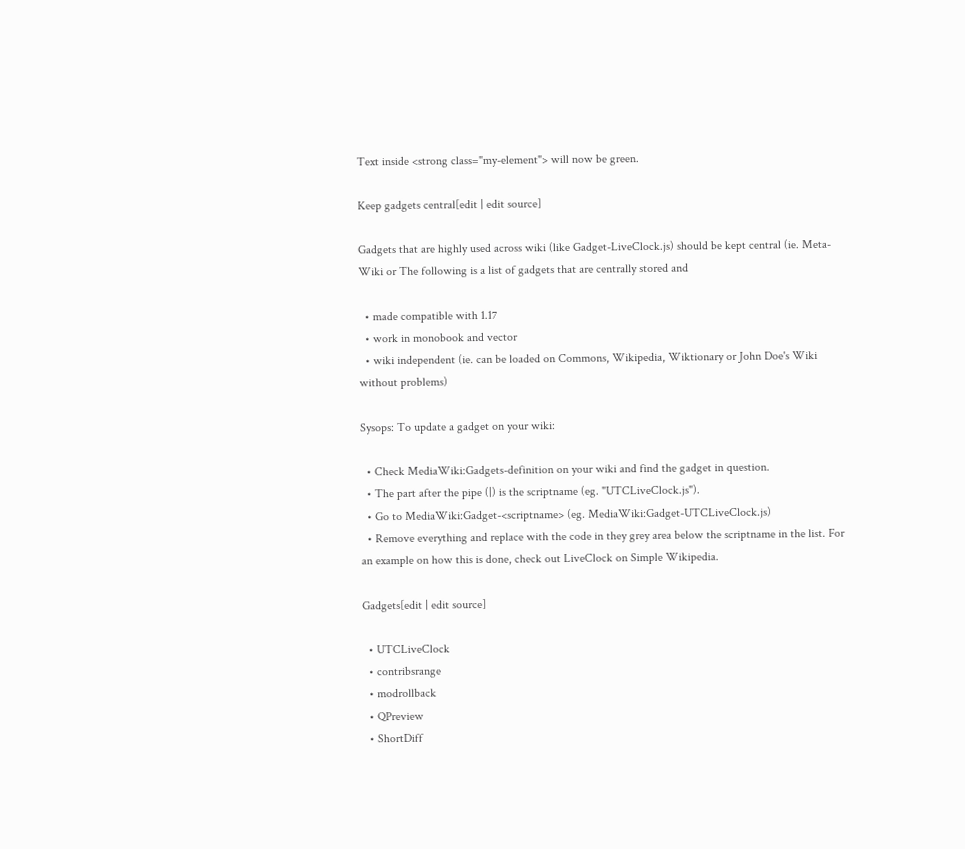Text inside <strong class="my-element"> will now be green.

Keep gadgets central[edit | edit source]

Gadgets that are highly used across wiki (like Gadget-LiveClock.js) should be kept central (ie. Meta-Wiki or The following is a list of gadgets that are centrally stored and

  • made compatible with 1.17
  • work in monobook and vector
  • wiki independent (ie. can be loaded on Commons, Wikipedia, Wiktionary or John Doe's Wiki without problems)

Sysops: To update a gadget on your wiki:

  • Check MediaWiki:Gadgets-definition on your wiki and find the gadget in question.
  • The part after the pipe (|) is the scriptname (eg. "UTCLiveClock.js").
  • Go to MediaWiki:Gadget-<scriptname> (eg. MediaWiki:Gadget-UTCLiveClock.js)
  • Remove everything and replace with the code in they grey area below the scriptname in the list. For an example on how this is done, check out LiveClock on Simple Wikipedia.

Gadgets[edit | edit source]

  • UTCLiveClock
  • contribsrange
  • modrollback
  • QPreview
  • ShortDiff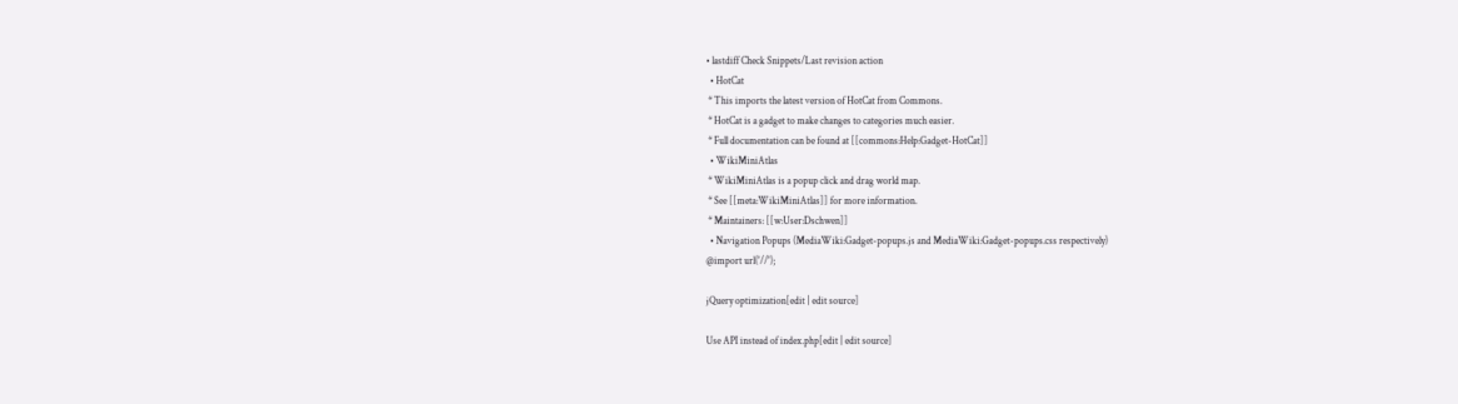• lastdiff Check Snippets/Last revision action
  • HotCat
 * This imports the latest version of HotCat from Commons.
 * HotCat is a gadget to make changes to categories much easier.
 * Full documentation can be found at [[commons:Help:Gadget-HotCat]]
  • WikiMiniAtlas
 * WikiMiniAtlas is a popup click and drag world map.
 * See [[meta:WikiMiniAtlas]] for more information.
 * Maintainers: [[w:User:Dschwen]]
  • Navigation Popups (MediaWiki:Gadget-popups.js and MediaWiki:Gadget-popups.css respectively)
@import url('//');

jQuery optimization[edit | edit source]

Use API instead of index.php[edit | edit source]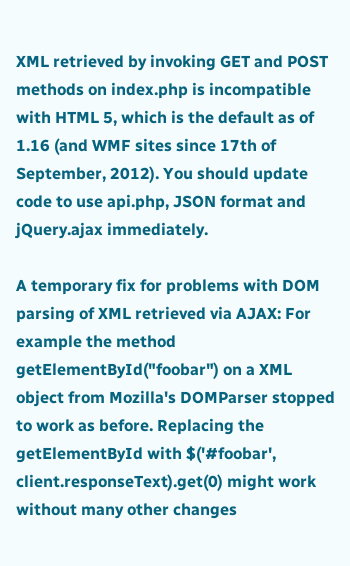XML retrieved by invoking GET and POST methods on index.php is incompatible with HTML 5, which is the default as of 1.16 (and WMF sites since 17th of September, 2012). You should update code to use api.php, JSON format and jQuery.ajax immediately.

A temporary fix for problems with DOM parsing of XML retrieved via AJAX: For example the method getElementById("foobar") on a XML object from Mozilla's DOMParser stopped to work as before. Replacing the getElementById with $('#foobar', client.responseText).get(0) might work without many other changes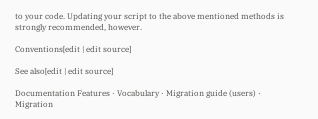to your code. Updating your script to the above mentioned methods is strongly recommended, however.

Conventions[edit | edit source]

See also[edit | edit source]

Documentation Features · Vocabulary · Migration guide (users) · Migration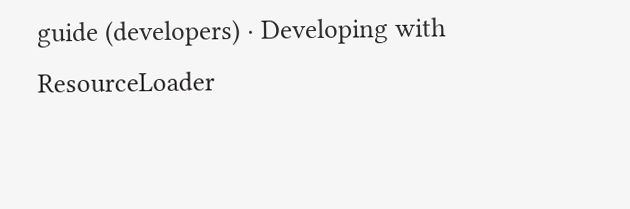guide (developers) · Developing with ResourceLoader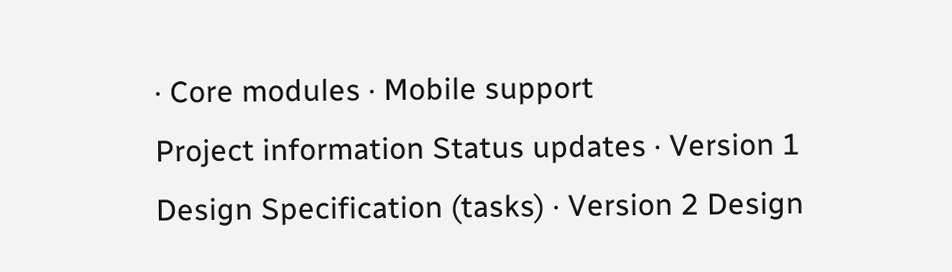· Core modules · Mobile support
Project information Status updates · Version 1 Design Specification (tasks) · Version 2 Design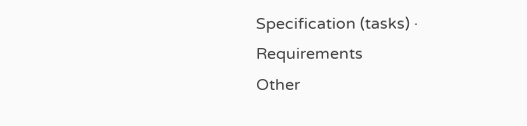Specification (tasks) · Requirements
Other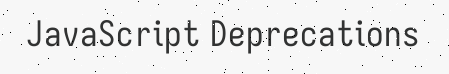JavaScript Deprecations